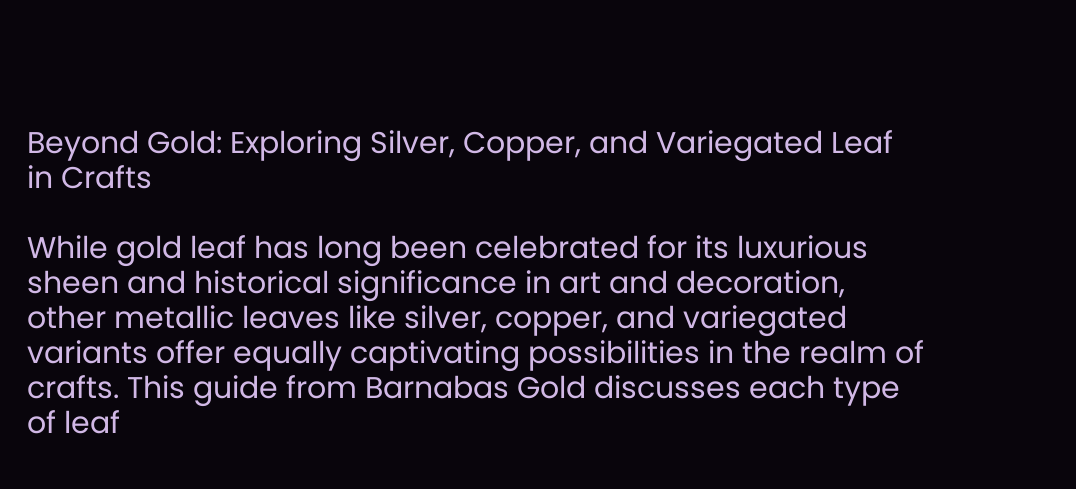Beyond Gold: Exploring Silver, Copper, and Variegated Leaf in Crafts

While gold leaf has long been celebrated for its luxurious sheen and historical significance in art and decoration, other metallic leaves like silver, copper, and variegated variants offer equally captivating possibilities in the realm of crafts. This guide from Barnabas Gold discusses each type of leaf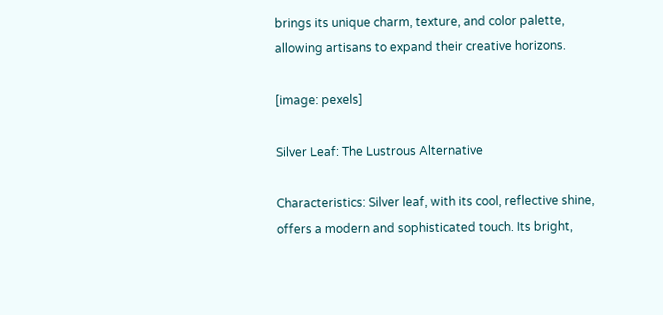brings its unique charm, texture, and color palette, allowing artisans to expand their creative horizons.

[image: pexels]

Silver Leaf: The Lustrous Alternative

Characteristics: Silver leaf, with its cool, reflective shine, offers a modern and sophisticated touch. Its bright,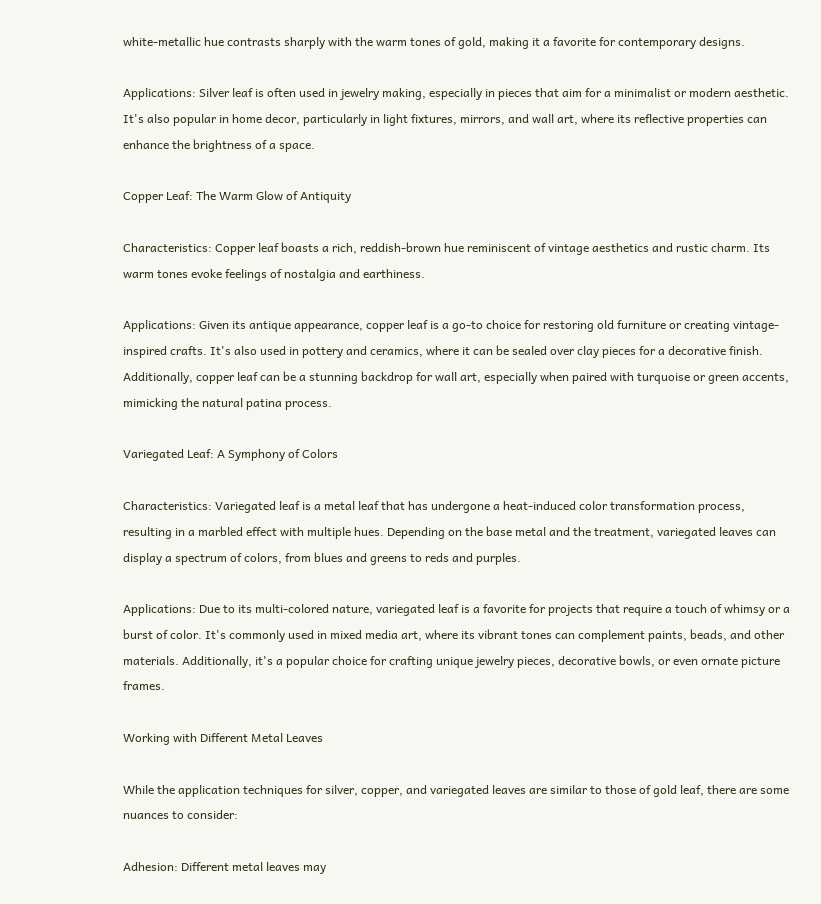white-metallic hue contrasts sharply with the warm tones of gold, making it a favorite for contemporary designs.

Applications: Silver leaf is often used in jewelry making, especially in pieces that aim for a minimalist or modern aesthetic. It's also popular in home decor, particularly in light fixtures, mirrors, and wall art, where its reflective properties can enhance the brightness of a space.

Copper Leaf: The Warm Glow of Antiquity

Characteristics: Copper leaf boasts a rich, reddish-brown hue reminiscent of vintage aesthetics and rustic charm. Its warm tones evoke feelings of nostalgia and earthiness.

Applications: Given its antique appearance, copper leaf is a go-to choice for restoring old furniture or creating vintage-inspired crafts. It's also used in pottery and ceramics, where it can be sealed over clay pieces for a decorative finish. Additionally, copper leaf can be a stunning backdrop for wall art, especially when paired with turquoise or green accents, mimicking the natural patina process.

Variegated Leaf: A Symphony of Colors

Characteristics: Variegated leaf is a metal leaf that has undergone a heat-induced color transformation process, resulting in a marbled effect with multiple hues. Depending on the base metal and the treatment, variegated leaves can display a spectrum of colors, from blues and greens to reds and purples.

Applications: Due to its multi-colored nature, variegated leaf is a favorite for projects that require a touch of whimsy or a burst of color. It's commonly used in mixed media art, where its vibrant tones can complement paints, beads, and other materials. Additionally, it's a popular choice for crafting unique jewelry pieces, decorative bowls, or even ornate picture frames.

Working with Different Metal Leaves

While the application techniques for silver, copper, and variegated leaves are similar to those of gold leaf, there are some nuances to consider:

Adhesion: Different metal leaves may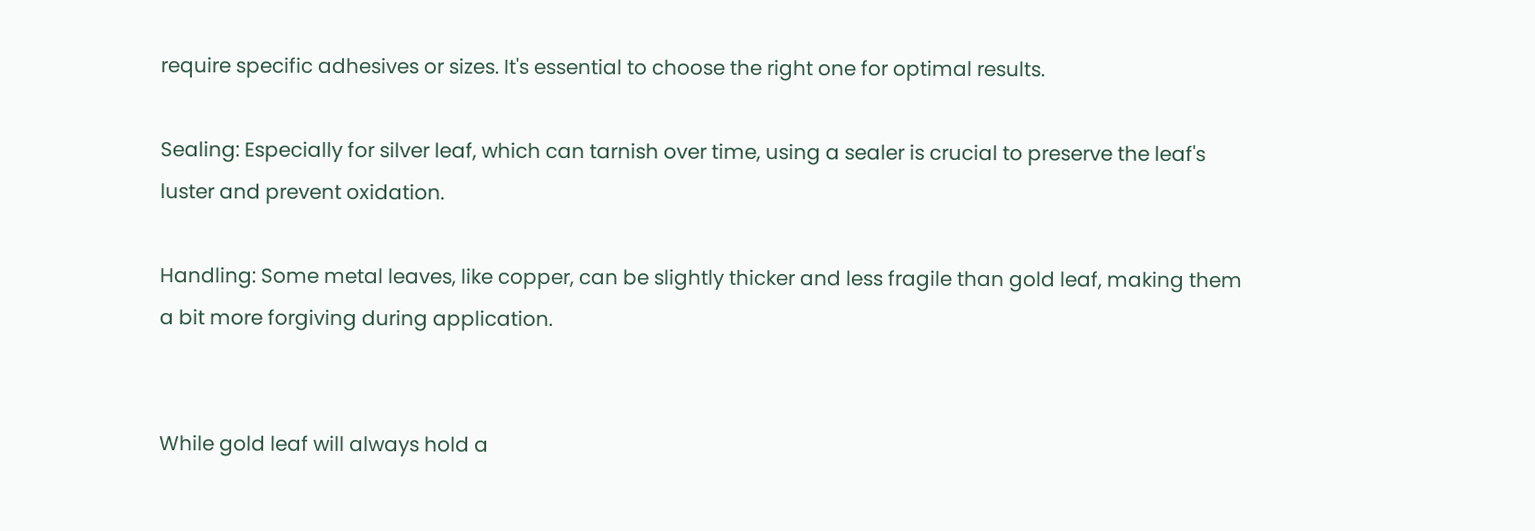require specific adhesives or sizes. It's essential to choose the right one for optimal results.

Sealing: Especially for silver leaf, which can tarnish over time, using a sealer is crucial to preserve the leaf's luster and prevent oxidation.

Handling: Some metal leaves, like copper, can be slightly thicker and less fragile than gold leaf, making them a bit more forgiving during application.


While gold leaf will always hold a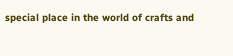special place in the world of crafts and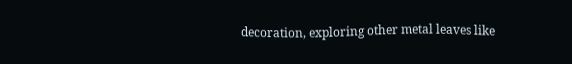decoration, exploring other metal leaves like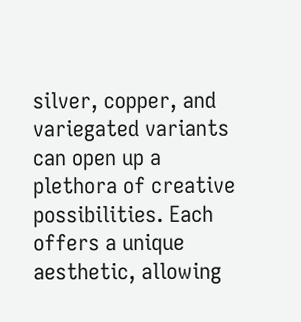silver, copper, and variegated variants can open up a plethora of creative possibilities. Each offers a unique aesthetic, allowing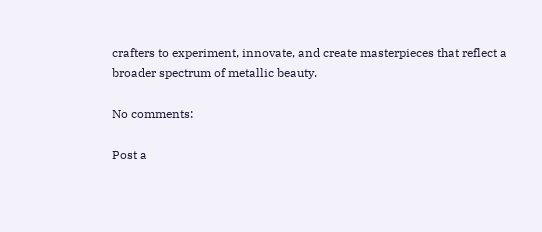crafters to experiment, innovate, and create masterpieces that reflect a broader spectrum of metallic beauty.

No comments:

Post a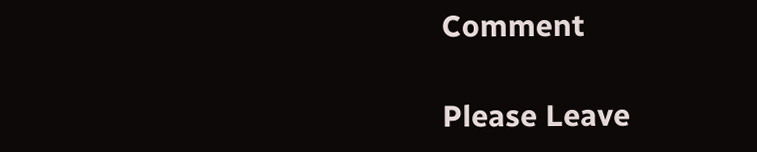Comment

Please Leave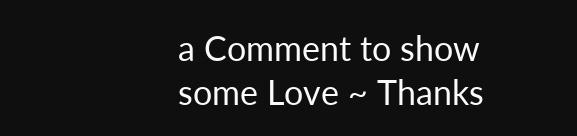a Comment to show some Love ~ Thanks